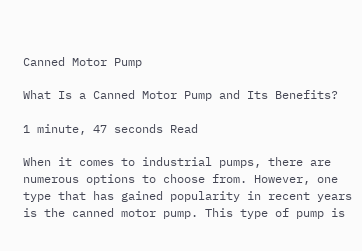Canned Motor Pump

What Is a Canned Motor Pump and Its Benefits?

1 minute, 47 seconds Read

When it comes to industrial pumps, there are numerous options to choose from. However, one type that has gained popularity in recent years is the canned motor pump. This type of pump is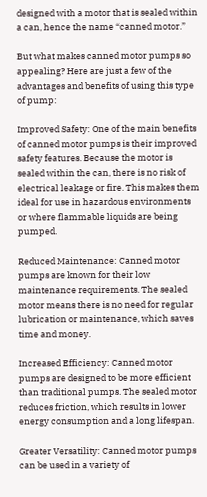designed with a motor that is sealed within a can, hence the name “canned motor.”

But what makes canned motor pumps so appealing? Here are just a few of the advantages and benefits of using this type of pump:

Improved Safety: One of the main benefits of canned motor pumps is their improved safety features. Because the motor is sealed within the can, there is no risk of electrical leakage or fire. This makes them ideal for use in hazardous environments or where flammable liquids are being pumped.

Reduced Maintenance: Canned motor pumps are known for their low maintenance requirements. The sealed motor means there is no need for regular lubrication or maintenance, which saves time and money.

Increased Efficiency: Canned motor pumps are designed to be more efficient than traditional pumps. The sealed motor reduces friction, which results in lower energy consumption and a long lifespan.

Greater Versatility: Canned motor pumps can be used in a variety of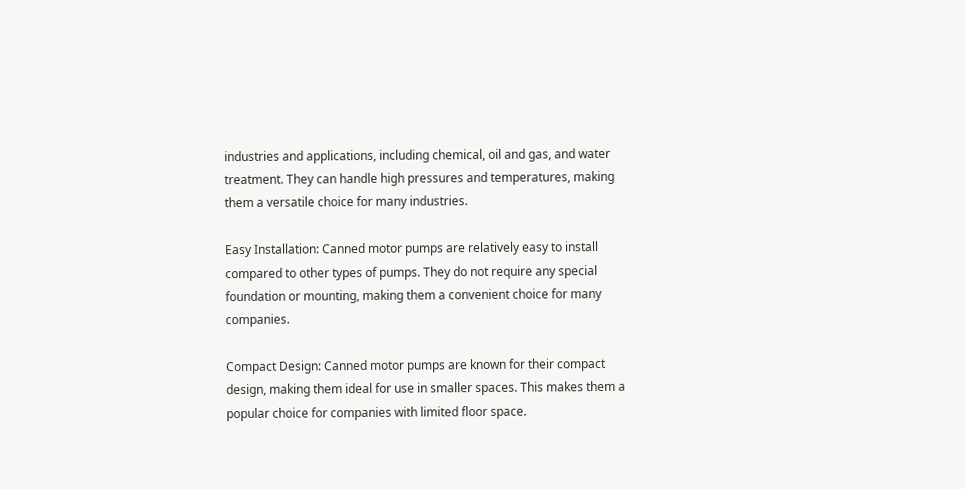industries and applications, including chemical, oil and gas, and water treatment. They can handle high pressures and temperatures, making them a versatile choice for many industries.

Easy Installation: Canned motor pumps are relatively easy to install compared to other types of pumps. They do not require any special foundation or mounting, making them a convenient choice for many companies.

Compact Design: Canned motor pumps are known for their compact design, making them ideal for use in smaller spaces. This makes them a popular choice for companies with limited floor space.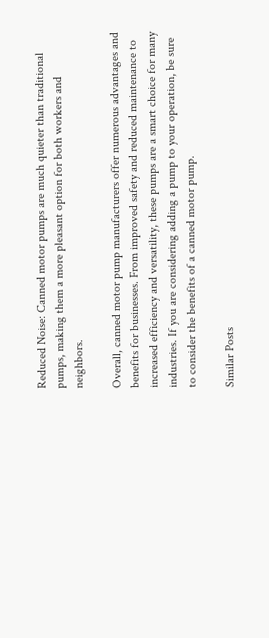Reduced Noise: Canned motor pumps are much quieter than traditional pumps, making them a more pleasant option for both workers and neighbors.

Overall, canned motor pump manufacturers offer numerous advantages and benefits for businesses. From improved safety and reduced maintenance to increased efficiency and versatility, these pumps are a smart choice for many industries. If you are considering adding a pump to your operation, be sure to consider the benefits of a canned motor pump.

Similar Posts